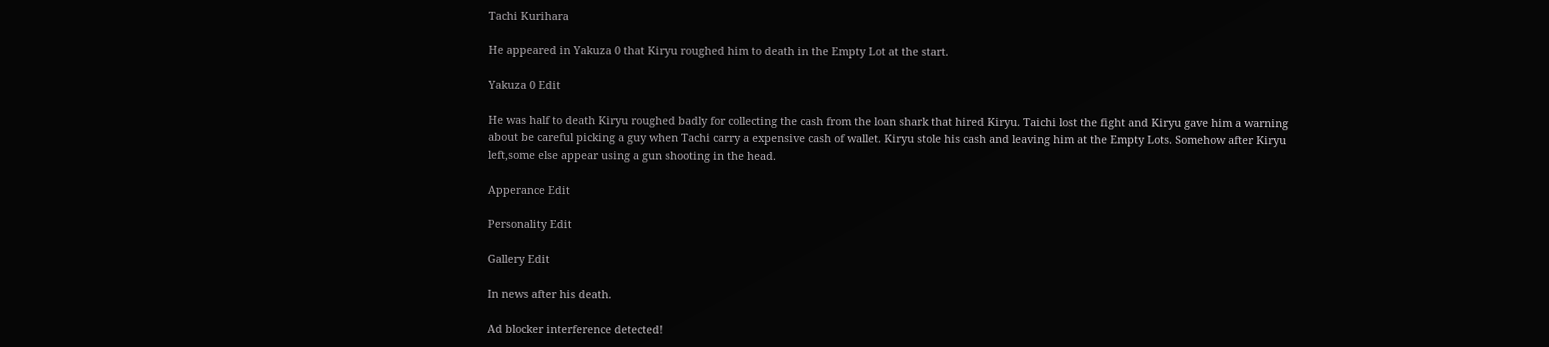Tachi Kurihara

He appeared in Yakuza 0 that Kiryu roughed him to death in the Empty Lot at the start.

Yakuza 0 Edit

He was half to death Kiryu roughed badly for collecting the cash from the loan shark that hired Kiryu. Taichi lost the fight and Kiryu gave him a warning about be careful picking a guy when Tachi carry a expensive cash of wallet. Kiryu stole his cash and leaving him at the Empty Lots. Somehow after Kiryu left,some else appear using a gun shooting in the head.

Apperance Edit

Personality Edit

Gallery Edit

In news after his death.

Ad blocker interference detected!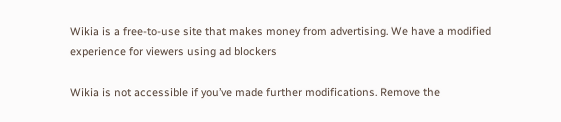Wikia is a free-to-use site that makes money from advertising. We have a modified experience for viewers using ad blockers

Wikia is not accessible if you’ve made further modifications. Remove the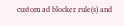custom ad blocker rule(s) and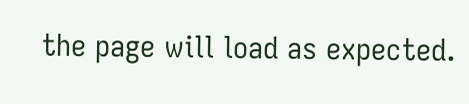the page will load as expected.